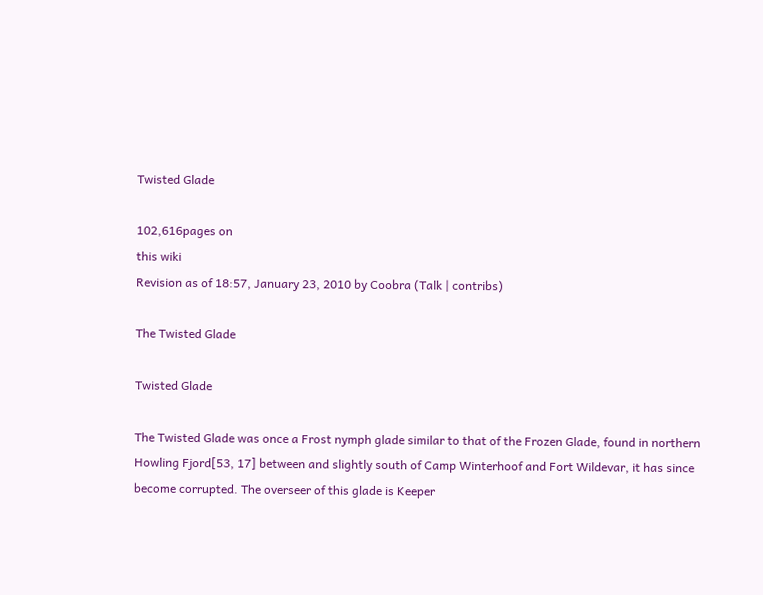Twisted Glade

102,616pages on
this wiki
Revision as of 18:57, January 23, 2010 by Coobra (Talk | contribs)

The Twisted Glade

Twisted Glade

The Twisted Glade was once a Frost nymph glade similar to that of the Frozen Glade, found in northern Howling Fjord[53, 17] between and slightly south of Camp Winterhoof and Fort Wildevar, it has since become corrupted. The overseer of this glade is Keeper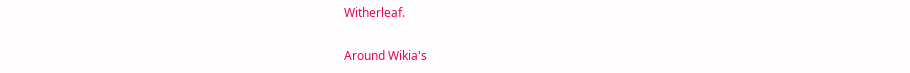Witherleaf.

Around Wikia's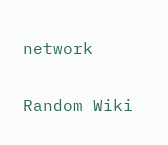network

Random Wiki